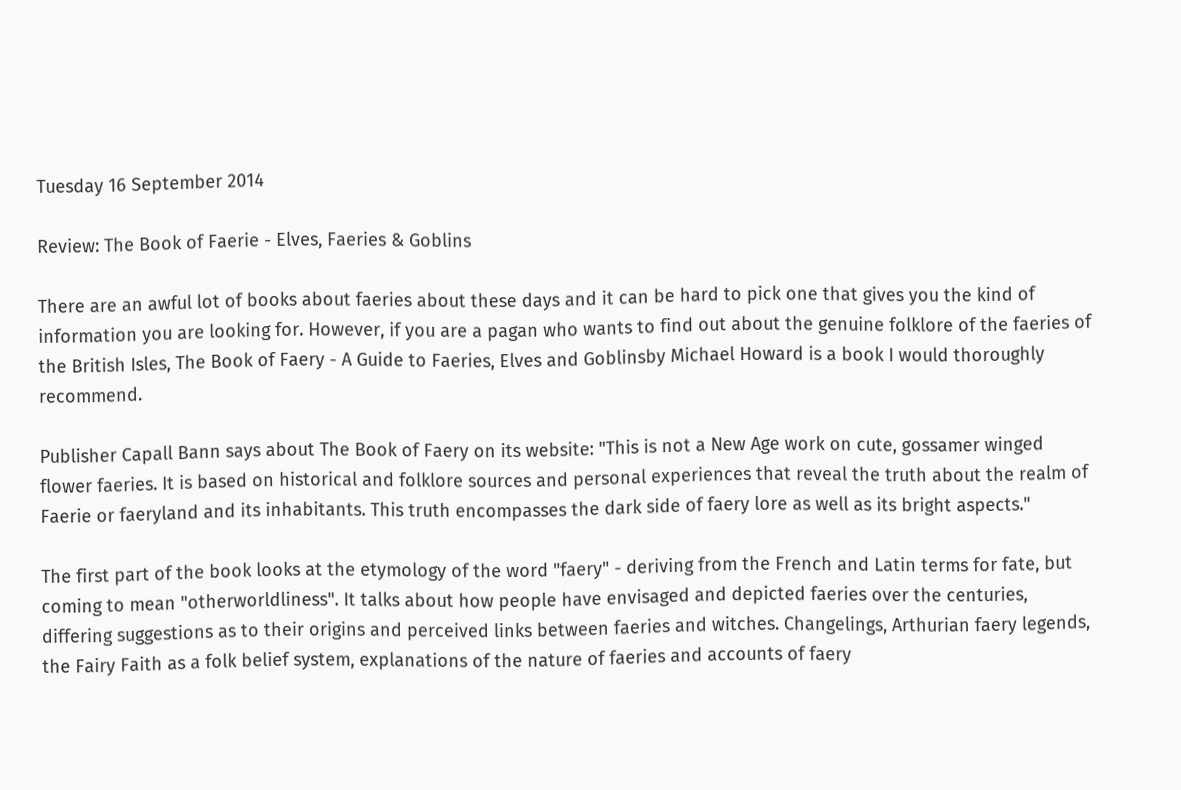Tuesday 16 September 2014

Review: The Book of Faerie - Elves, Faeries & Goblins

There are an awful lot of books about faeries about these days and it can be hard to pick one that gives you the kind of information you are looking for. However, if you are a pagan who wants to find out about the genuine folklore of the faeries of the British Isles, The Book of Faery - A Guide to Faeries, Elves and Goblinsby Michael Howard is a book I would thoroughly recommend.

Publisher Capall Bann says about The Book of Faery on its website: "This is not a New Age work on cute, gossamer winged flower faeries. It is based on historical and folklore sources and personal experiences that reveal the truth about the realm of Faerie or faeryland and its inhabitants. This truth encompasses the dark side of faery lore as well as its bright aspects."

The first part of the book looks at the etymology of the word "faery" - deriving from the French and Latin terms for fate, but coming to mean "otherworldliness". It talks about how people have envisaged and depicted faeries over the centuries, differing suggestions as to their origins and perceived links between faeries and witches. Changelings, Arthurian faery legends, the Fairy Faith as a folk belief system, explanations of the nature of faeries and accounts of faery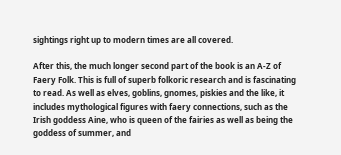sightings right up to modern times are all covered.

After this, the much longer second part of the book is an A-Z of Faery Folk. This is full of superb folkoric research and is fascinating to read. As well as elves, goblins, gnomes, piskies and the like, it includes mythological figures with faery connections, such as the Irish goddess Aine, who is queen of the fairies as well as being the goddess of summer, and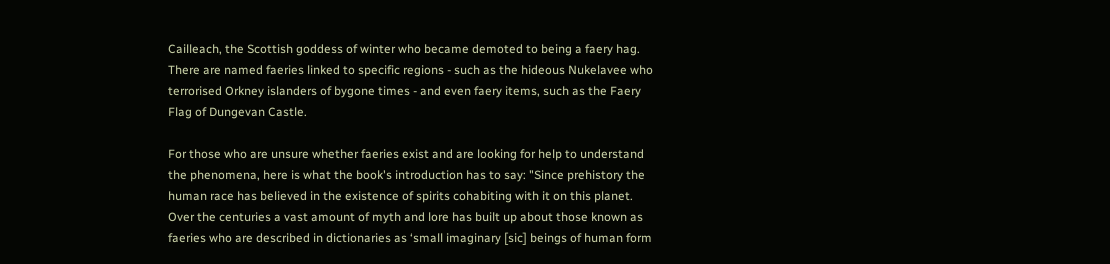Cailleach, the Scottish goddess of winter who became demoted to being a faery hag. There are named faeries linked to specific regions - such as the hideous Nukelavee who terrorised Orkney islanders of bygone times - and even faery items, such as the Faery Flag of Dungevan Castle.

For those who are unsure whether faeries exist and are looking for help to understand the phenomena, here is what the book's introduction has to say: "Since prehistory the human race has believed in the existence of spirits cohabiting with it on this planet. Over the centuries a vast amount of myth and lore has built up about those known as faeries who are described in dictionaries as ‘small imaginary [sic] beings of human form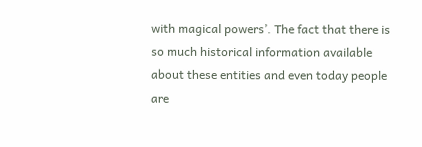with magical powers’. The fact that there is so much historical information available about these entities and even today people are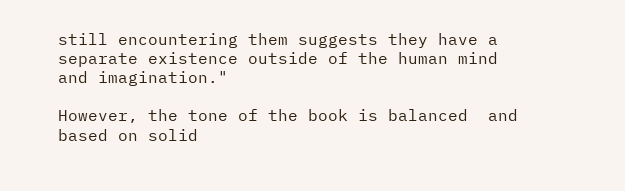still encountering them suggests they have a separate existence outside of the human mind and imagination."

However, the tone of the book is balanced  and based on solid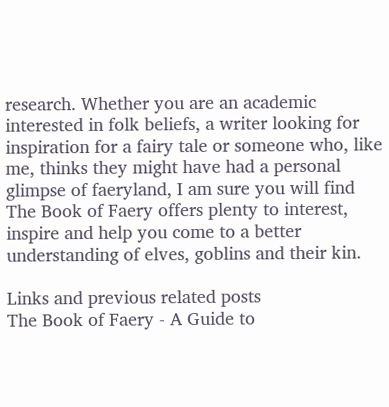research. Whether you are an academic interested in folk beliefs, a writer looking for inspiration for a fairy tale or someone who, like me, thinks they might have had a personal glimpse of faeryland, I am sure you will find The Book of Faery offers plenty to interest, inspire and help you come to a better understanding of elves, goblins and their kin.

Links and previous related posts
The Book of Faery - A Guide to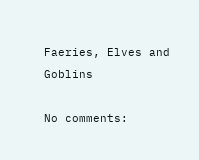Faeries, Elves and Goblins

No comments: